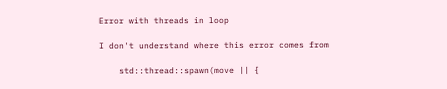Error with threads in loop

I don't understand where this error comes from

    std::thread::spawn(move || {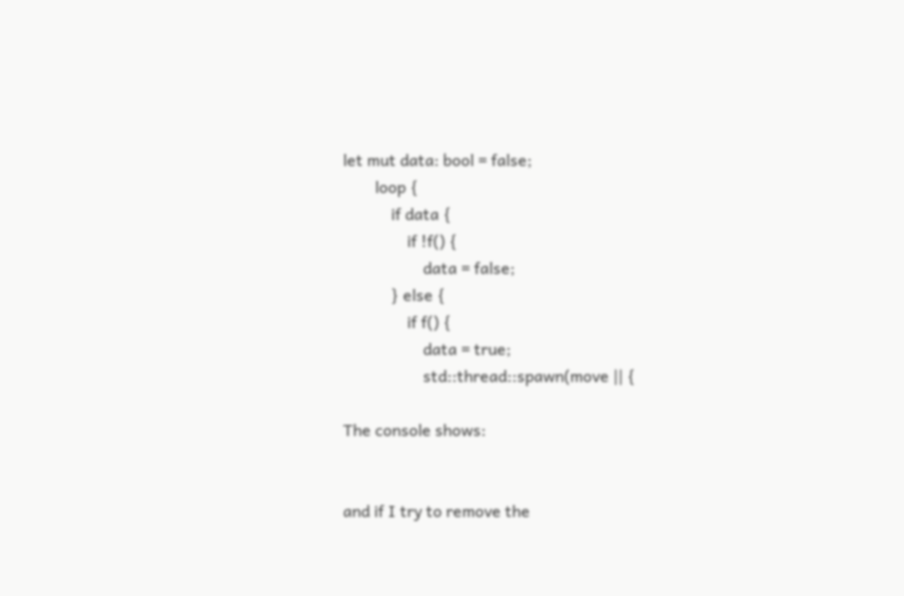let mut data: bool = false;
        loop {
            if data {
                if !f() {
                    data = false;
            } else {
                if f() {
                    data = true;
                    std::thread::spawn(move || {

The console shows:


and if I try to remove the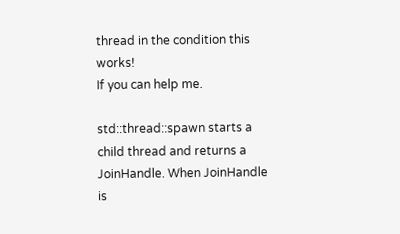thread in the condition this works!
If you can help me.

std::thread::spawn starts a child thread and returns a JoinHandle. When JoinHandle is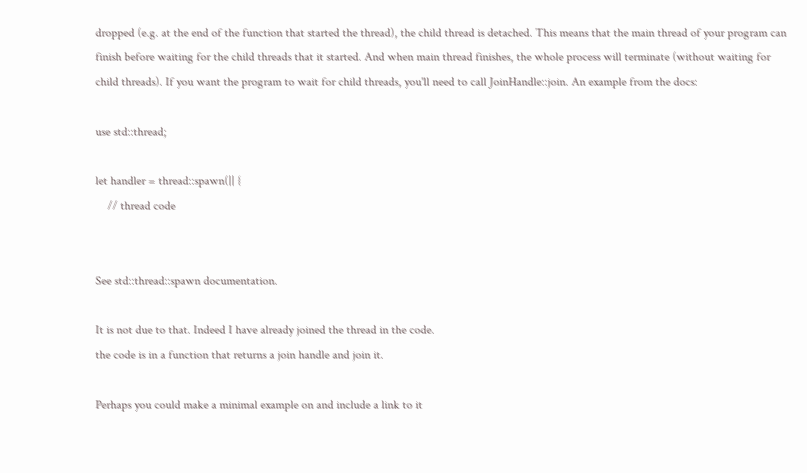dropped (e.g. at the end of the function that started the thread), the child thread is detached. This means that the main thread of your program can finish before waiting for the child threads that it started. And when main thread finishes, the whole process will terminate (without waiting for child threads). If you want the program to wait for child threads, you'll need to call JoinHandle::join. An example from the docs:

use std::thread;

let handler = thread::spawn(|| {
    // thread code


See std::thread::spawn documentation.

It is not due to that. Indeed I have already joined the thread in the code.
the code is in a function that returns a join handle and join it.

Perhaps you could make a minimal example on and include a link to it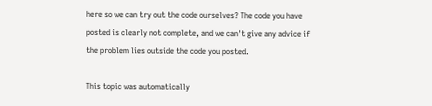here so we can try out the code ourselves? The code you have posted is clearly not complete, and we can't give any advice if the problem lies outside the code you posted.

This topic was automatically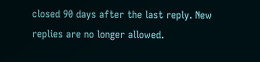closed 90 days after the last reply. New replies are no longer allowed.